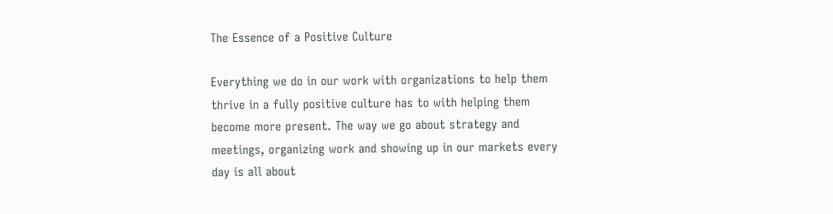The Essence of a Positive Culture

Everything we do in our work with organizations to help them thrive in a fully positive culture has to with helping them become more present. The way we go about strategy and meetings, organizing work and showing up in our markets every day is all about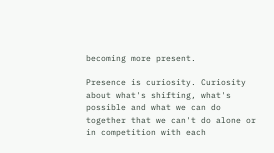becoming more present.

Presence is curiosity. Curiosity about what's shifting, what's possible and what we can do together that we can't do alone or in competition with each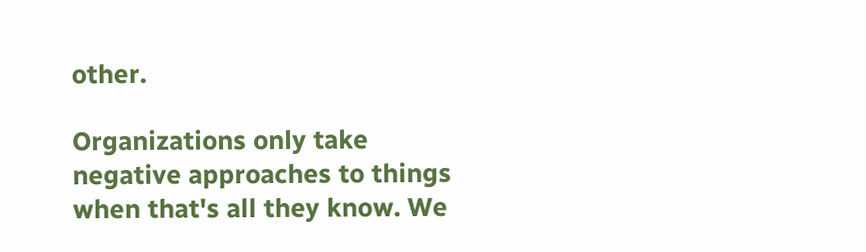other.

Organizations only take negative approaches to things when that's all they know. We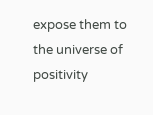expose them to the universe of positivity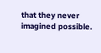that they never imagined possible.